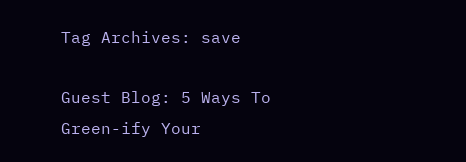Tag Archives: save

Guest Blog: 5 Ways To Green-ify Your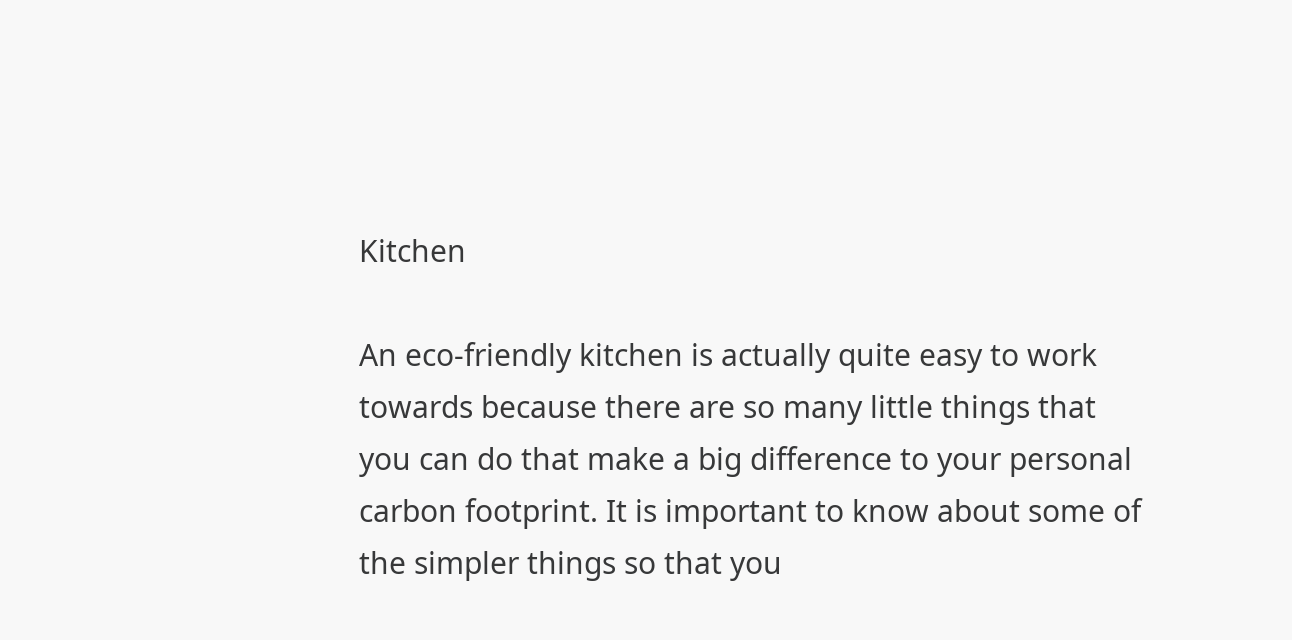Kitchen

An eco-friendly kitchen is actually quite easy to work towards because there are so many little things that you can do that make a big difference to your personal carbon footprint. It is important to know about some of the simpler things so that you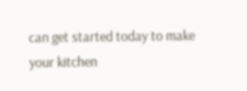can get started today to make your kitchen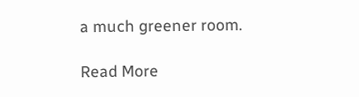a much greener room.

Read More